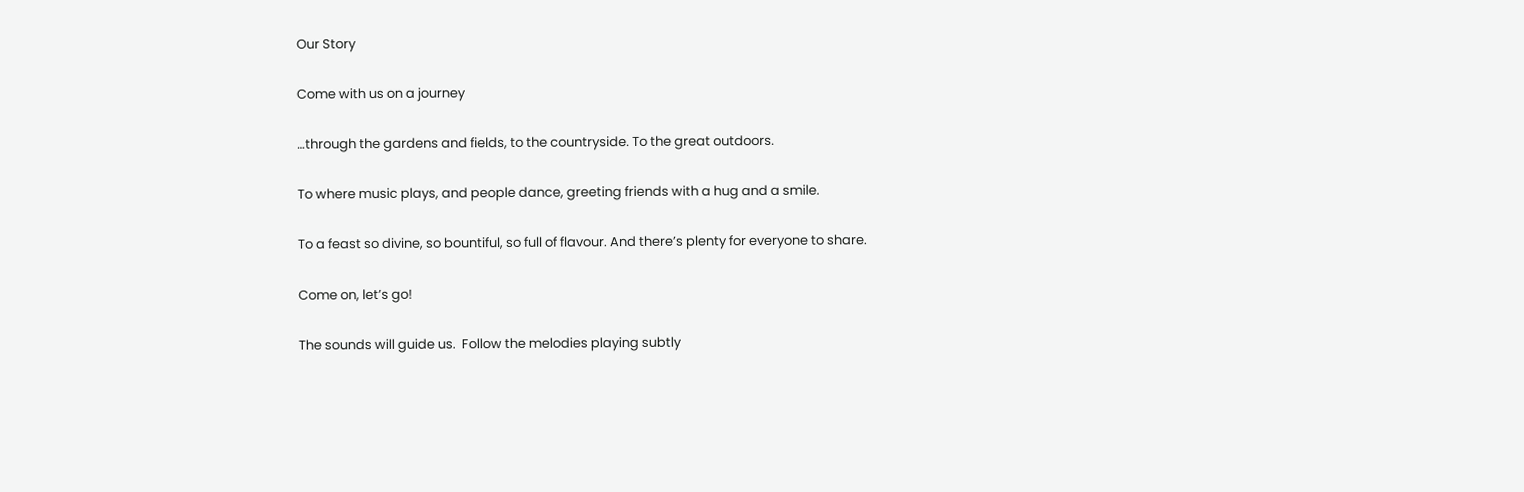Our Story

Come with us on a journey

…through the gardens and fields, to the countryside. To the great outdoors.

To where music plays, and people dance, greeting friends with a hug and a smile.

To a feast so divine, so bountiful, so full of flavour. And there’s plenty for everyone to share.

Come on, let’s go!

The sounds will guide us.  Follow the melodies playing subtly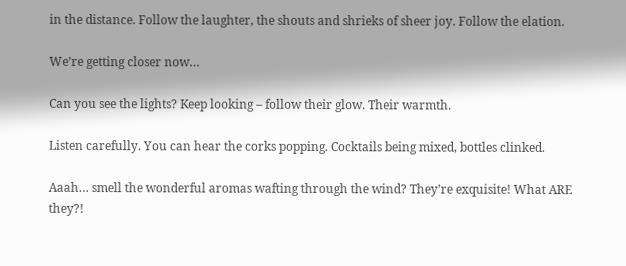in the distance. Follow the laughter, the shouts and shrieks of sheer joy. Follow the elation.

We’re getting closer now…

Can you see the lights? Keep looking – follow their glow. Their warmth.

Listen carefully. You can hear the corks popping. Cocktails being mixed, bottles clinked.

Aaah… smell the wonderful aromas wafting through the wind? They’re exquisite! What ARE they?!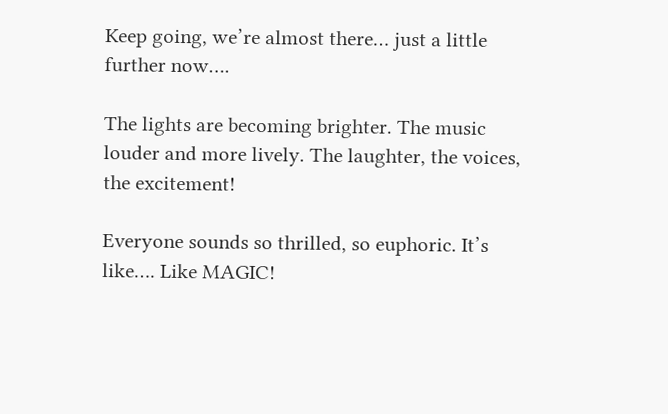Keep going, we’re almost there… just a little further now….

The lights are becoming brighter. The music louder and more lively. The laughter, the voices, the excitement!

Everyone sounds so thrilled, so euphoric. It’s like…. Like MAGIC!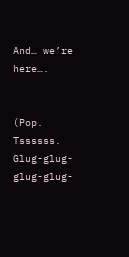And… we’re here….


(Pop. Tssssss. Glug-glug-glug-glug-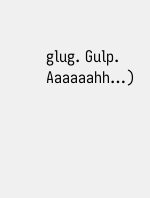glug. Gulp. Aaaaaahh…)